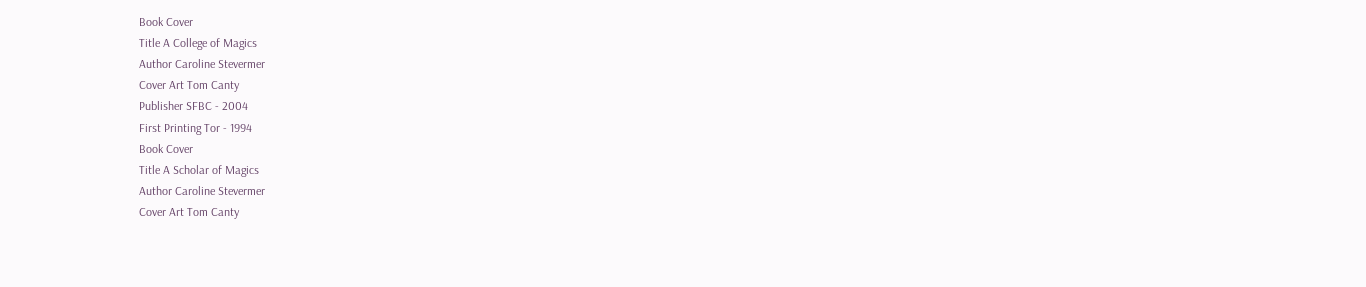Book Cover
Title A College of Magics
Author Caroline Stevermer
Cover Art Tom Canty
Publisher SFBC - 2004
First Printing Tor - 1994
Book Cover
Title A Scholar of Magics
Author Caroline Stevermer
Cover Art Tom Canty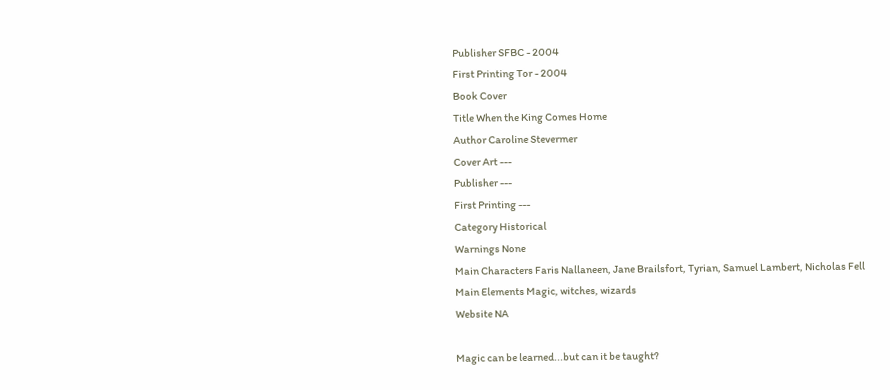Publisher SFBC - 2004
First Printing Tor - 2004
Book Cover
Title When the King Comes Home
Author Caroline Stevermer
Cover Art ---
Publisher ---
First Printing ---
Category Historical
Warnings None
Main Characters Faris Nallaneen, Jane Brailsfort, Tyrian, Samuel Lambert, Nicholas Fell
Main Elements Magic, witches, wizards
Website NA

Magic can be learned...but can it be taught?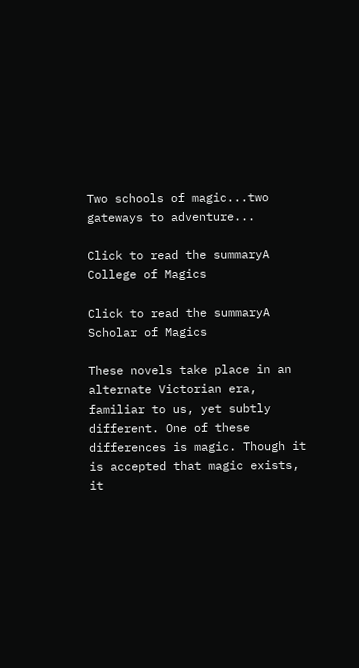Two schools of magic...two gateways to adventure...

Click to read the summaryA College of Magics

Click to read the summaryA Scholar of Magics

These novels take place in an alternate Victorian era, familiar to us, yet subtly different. One of these differences is magic. Though it is accepted that magic exists, it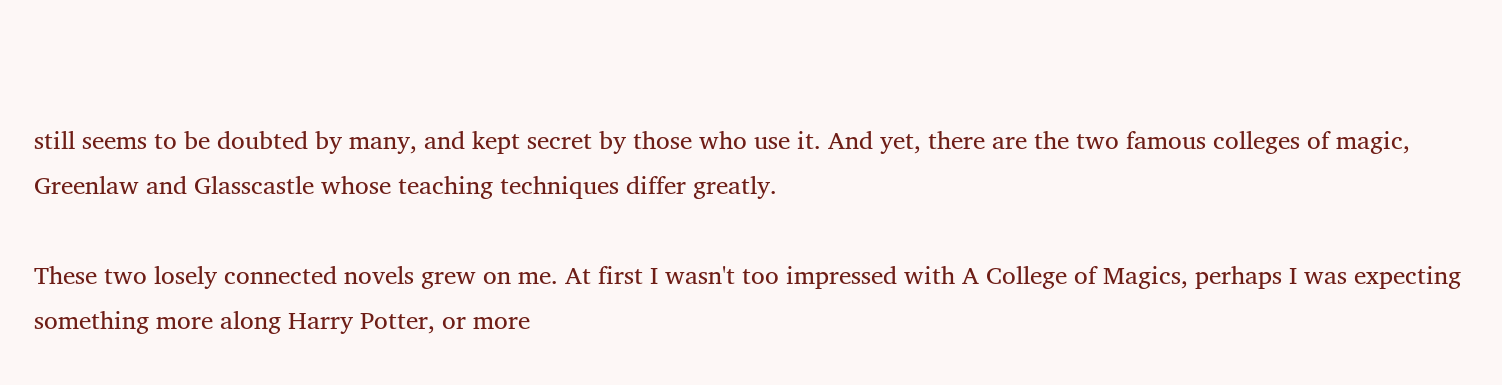still seems to be doubted by many, and kept secret by those who use it. And yet, there are the two famous colleges of magic, Greenlaw and Glasscastle whose teaching techniques differ greatly.

These two losely connected novels grew on me. At first I wasn't too impressed with A College of Magics, perhaps I was expecting something more along Harry Potter, or more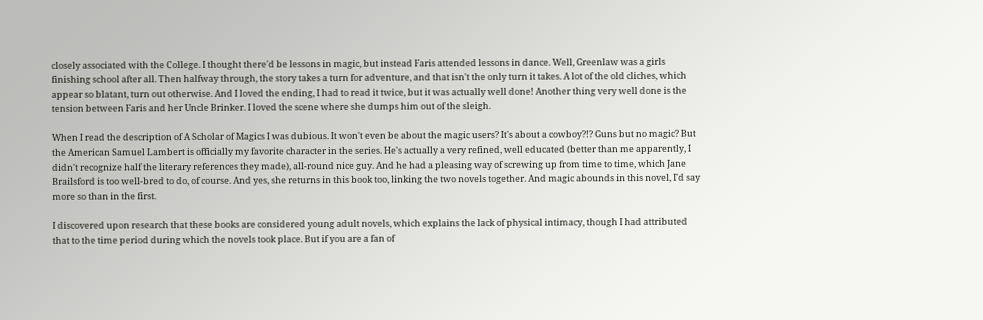closely associated with the College. I thought there'd be lessons in magic, but instead Faris attended lessons in dance. Well, Greenlaw was a girls finishing school after all. Then halfway through, the story takes a turn for adventure, and that isn't the only turn it takes. A lot of the old cliches, which appear so blatant, turn out otherwise. And I loved the ending, I had to read it twice, but it was actually well done! Another thing very well done is the tension between Faris and her Uncle Brinker. I loved the scene where she dumps him out of the sleigh.

When I read the description of A Scholar of Magics I was dubious. It won't even be about the magic users? It's about a cowboy?!? Guns but no magic? But the American Samuel Lambert is officially my favorite character in the series. He's actually a very refined, well educated (better than me apparently, I didn't recognize half the literary references they made), all-round nice guy. And he had a pleasing way of screwing up from time to time, which Jane Brailsford is too well-bred to do, of course. And yes, she returns in this book too, linking the two novels together. And magic abounds in this novel, I'd say more so than in the first.

I discovered upon research that these books are considered young adult novels, which explains the lack of physical intimacy, though I had attributed that to the time period during which the novels took place. But if you are a fan of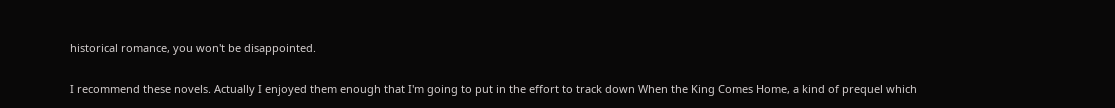historical romance, you won't be disappointed.

I recommend these novels. Actually I enjoyed them enough that I'm going to put in the effort to track down When the King Comes Home, a kind of prequel which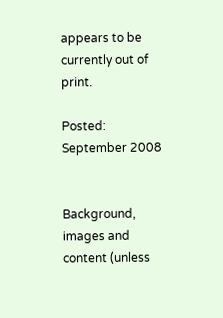appears to be currently out of print.

Posted: September 2008


Background, images and content (unless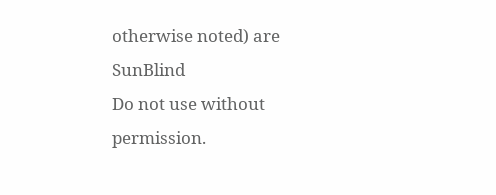otherwise noted) are SunBlind
Do not use without permission.